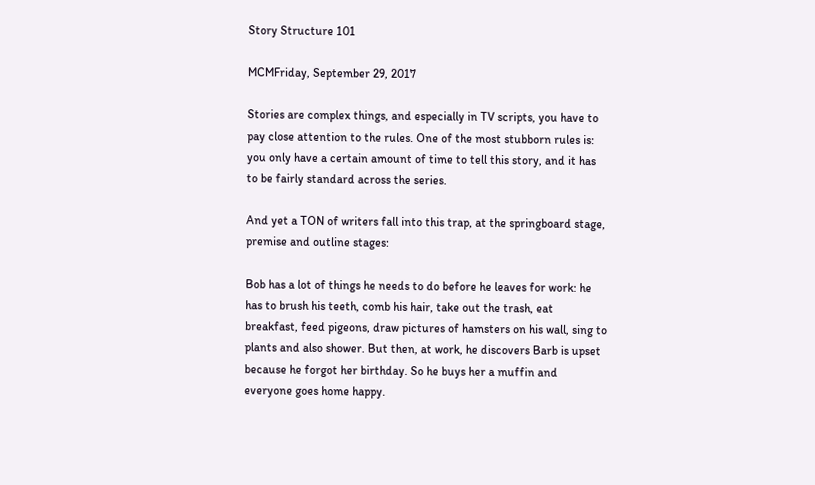Story Structure 101

MCMFriday, September 29, 2017

Stories are complex things, and especially in TV scripts, you have to pay close attention to the rules. One of the most stubborn rules is: you only have a certain amount of time to tell this story, and it has to be fairly standard across the series.

And yet a TON of writers fall into this trap, at the springboard stage, premise and outline stages:

Bob has a lot of things he needs to do before he leaves for work: he has to brush his teeth, comb his hair, take out the trash, eat breakfast, feed pigeons, draw pictures of hamsters on his wall, sing to plants and also shower. But then, at work, he discovers Barb is upset because he forgot her birthday. So he buys her a muffin and everyone goes home happy.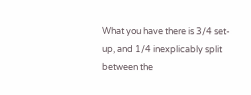What you have there is 3/4 set-up, and 1/4 inexplicably split between the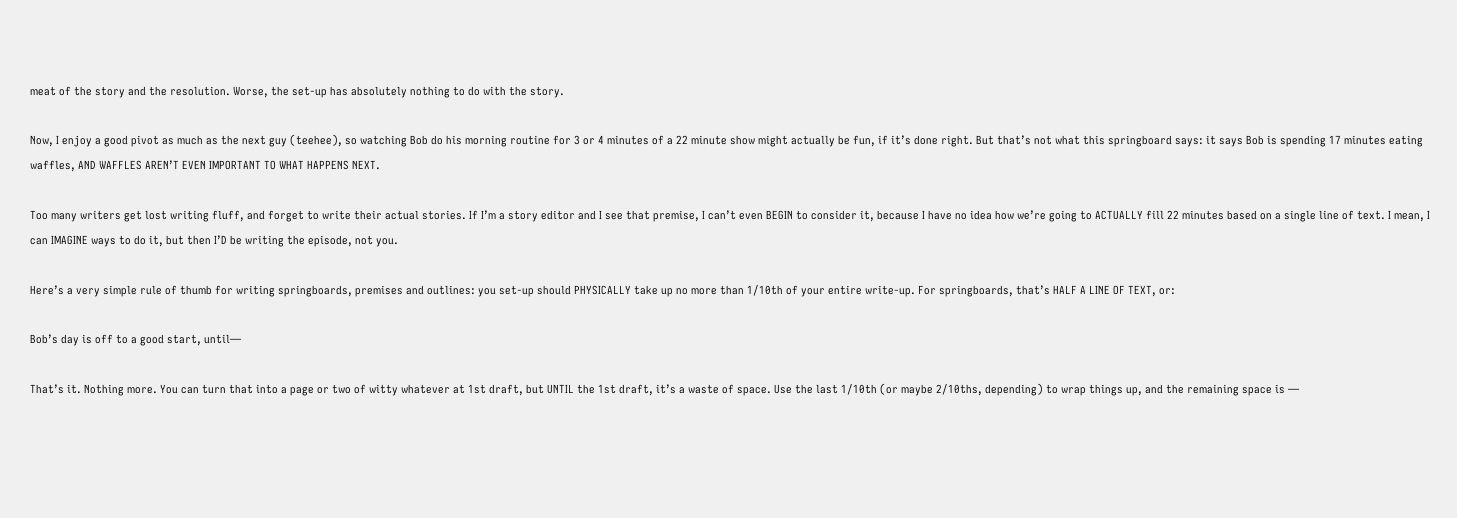meat of the story and the resolution. Worse, the set-up has absolutely nothing to do with the story.

Now, I enjoy a good pivot as much as the next guy (teehee), so watching Bob do his morning routine for 3 or 4 minutes of a 22 minute show might actually be fun, if it’s done right. But that’s not what this springboard says: it says Bob is spending 17 minutes eating waffles, AND WAFFLES AREN’T EVEN IMPORTANT TO WHAT HAPPENS NEXT.

Too many writers get lost writing fluff, and forget to write their actual stories. If I’m a story editor and I see that premise, I can’t even BEGIN to consider it, because I have no idea how we’re going to ACTUALLY fill 22 minutes based on a single line of text. I mean, I can IMAGINE ways to do it, but then I’D be writing the episode, not you.

Here’s a very simple rule of thumb for writing springboards, premises and outlines: you set-up should PHYSICALLY take up no more than 1/10th of your entire write-up. For springboards, that’s HALF A LINE OF TEXT, or:

Bob’s day is off to a good start, until—

That’s it. Nothing more. You can turn that into a page or two of witty whatever at 1st draft, but UNTIL the 1st draft, it’s a waste of space. Use the last 1/10th (or maybe 2/10ths, depending) to wrap things up, and the remaining space is —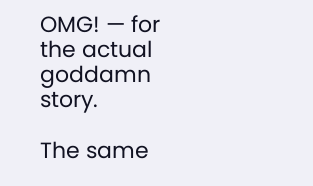OMG! — for the actual goddamn story.

The same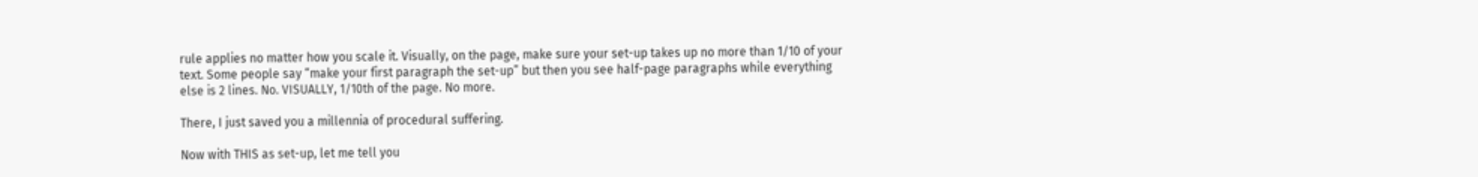rule applies no matter how you scale it. Visually, on the page, make sure your set-up takes up no more than 1/10 of your text. Some people say “make your first paragraph the set-up” but then you see half-page paragraphs while everything else is 2 lines. No. VISUALLY, 1/10th of the page. No more.

There, I just saved you a millennia of procedural suffering.

Now with THIS as set-up, let me tell you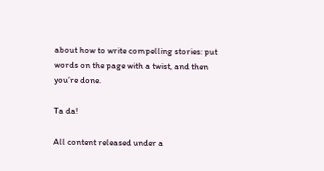about how to write compelling stories: put words on the page with a twist, and then you’re done.

Ta da!

All content released under a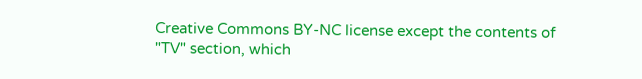Creative Commons BY-NC license except the contents of "TV" section, which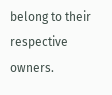belong to their respective owners.